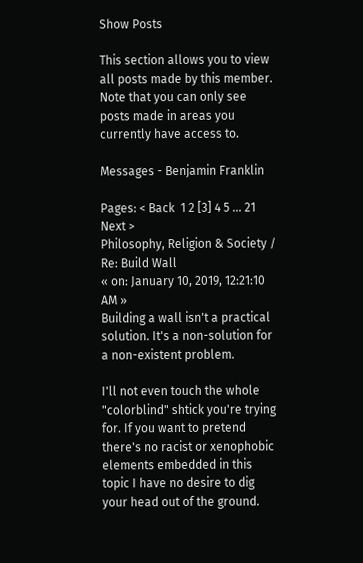Show Posts

This section allows you to view all posts made by this member. Note that you can only see posts made in areas you currently have access to.

Messages - Benjamin Franklin

Pages: < Back  1 2 [3] 4 5 ... 21  Next >
Philosophy, Religion & Society / Re: Build Wall
« on: January 10, 2019, 12:21:10 AM »
Building a wall isn't a practical solution. It's a non-solution for a non-existent problem.

I'll not even touch the whole "colorblind" shtick you're trying for. If you want to pretend there's no racist or xenophobic elements embedded in this topic I have no desire to dig your head out of the ground.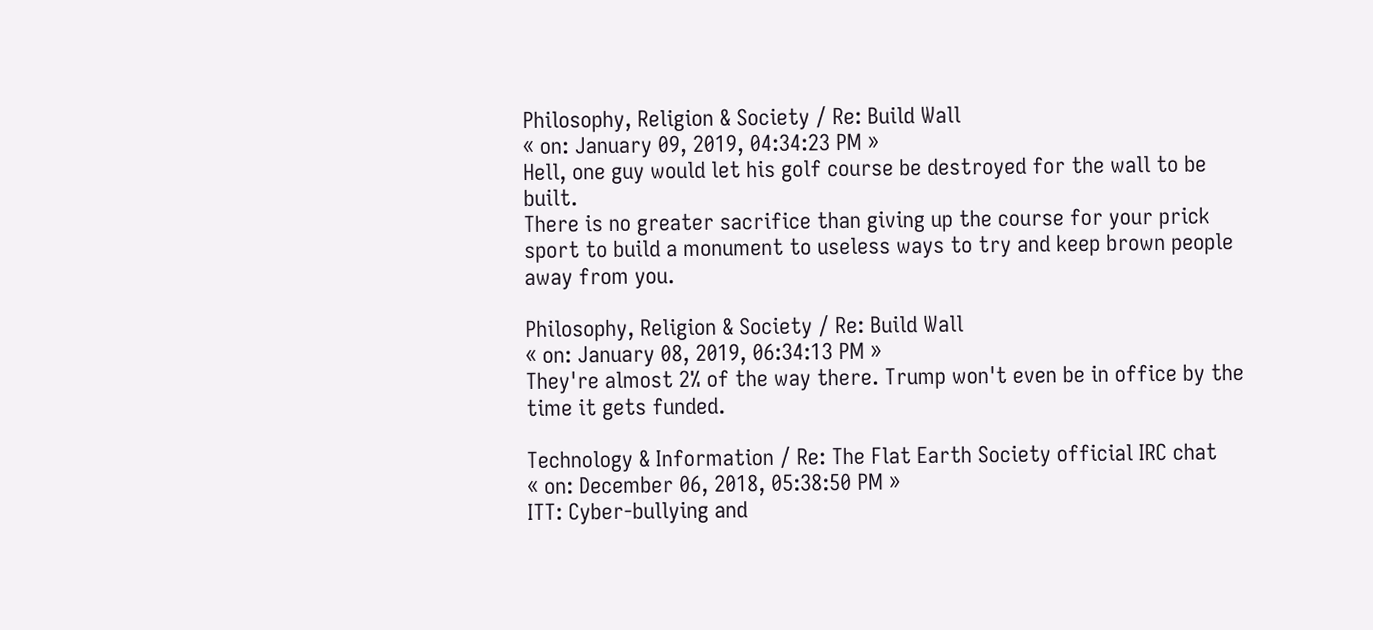Philosophy, Religion & Society / Re: Build Wall
« on: January 09, 2019, 04:34:23 PM »
Hell, one guy would let his golf course be destroyed for the wall to be built.
There is no greater sacrifice than giving up the course for your prick sport to build a monument to useless ways to try and keep brown people away from you.

Philosophy, Religion & Society / Re: Build Wall
« on: January 08, 2019, 06:34:13 PM »
They're almost 2% of the way there. Trump won't even be in office by the time it gets funded.

Technology & Information / Re: The Flat Earth Society official IRC chat
« on: December 06, 2018, 05:38:50 PM »
ITT: Cyber-bullying and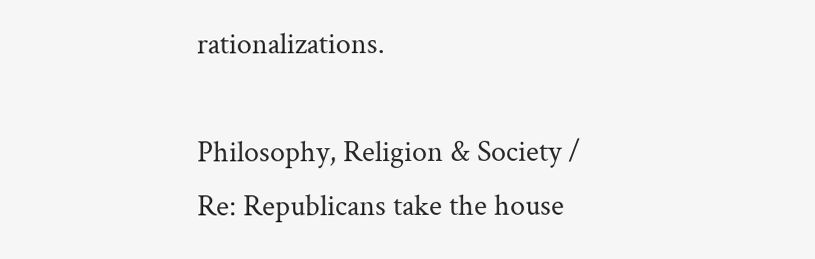rationalizations.

Philosophy, Religion & Society / Re: Republicans take the house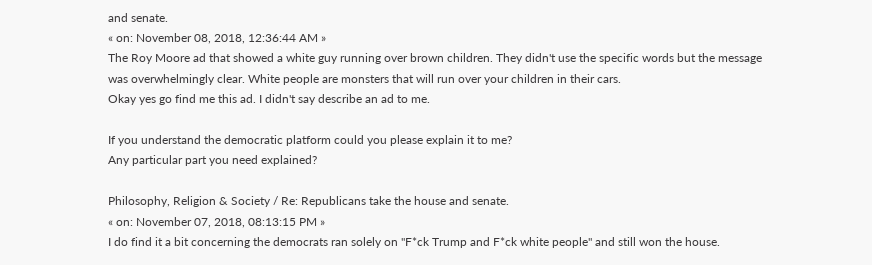and senate.
« on: November 08, 2018, 12:36:44 AM »
The Roy Moore ad that showed a white guy running over brown children. They didn't use the specific words but the message was overwhelmingly clear. White people are monsters that will run over your children in their cars.
Okay yes go find me this ad. I didn't say describe an ad to me.

If you understand the democratic platform could you please explain it to me?
Any particular part you need explained?

Philosophy, Religion & Society / Re: Republicans take the house and senate.
« on: November 07, 2018, 08:13:15 PM »
I do find it a bit concerning the democrats ran solely on "F*ck Trump and F*ck white people" and still won the house.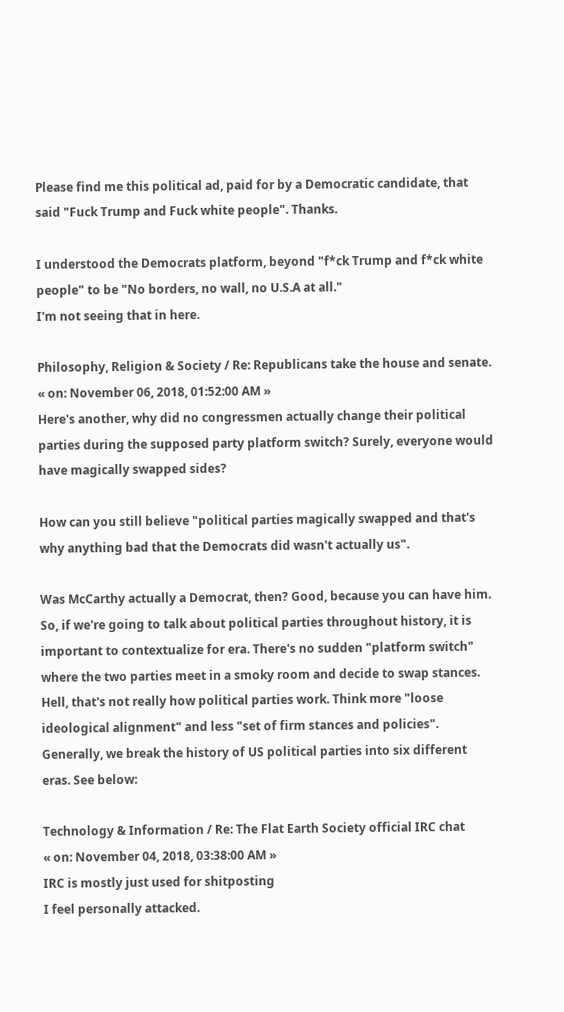Please find me this political ad, paid for by a Democratic candidate, that said "Fuck Trump and Fuck white people". Thanks.

I understood the Democrats platform, beyond "f*ck Trump and f*ck white people" to be "No borders, no wall, no U.S.A at all."
I'm not seeing that in here.

Philosophy, Religion & Society / Re: Republicans take the house and senate.
« on: November 06, 2018, 01:52:00 AM »
Here's another, why did no congressmen actually change their political parties during the supposed party platform switch? Surely, everyone would have magically swapped sides?

How can you still believe "political parties magically swapped and that's why anything bad that the Democrats did wasn't actually us".

Was McCarthy actually a Democrat, then? Good, because you can have him.
So, if we're going to talk about political parties throughout history, it is important to contextualize for era. There's no sudden "platform switch" where the two parties meet in a smoky room and decide to swap stances. Hell, that's not really how political parties work. Think more "loose ideological alignment" and less "set of firm stances and policies". Generally, we break the history of US political parties into six different eras. See below:

Technology & Information / Re: The Flat Earth Society official IRC chat
« on: November 04, 2018, 03:38:00 AM »
IRC is mostly just used for shitposting
I feel personally attacked.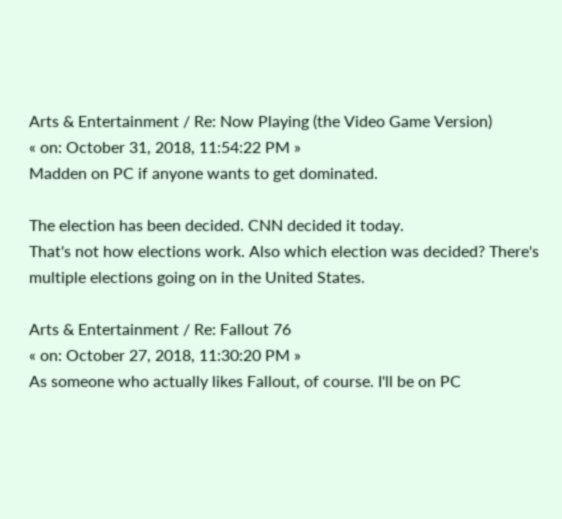Arts & Entertainment / Re: Now Playing (the Video Game Version)
« on: October 31, 2018, 11:54:22 PM »
Madden on PC if anyone wants to get dominated.

The election has been decided. CNN decided it today.
That's not how elections work. Also which election was decided? There's multiple elections going on in the United States.

Arts & Entertainment / Re: Fallout 76
« on: October 27, 2018, 11:30:20 PM »
As someone who actually likes Fallout, of course. I'll be on PC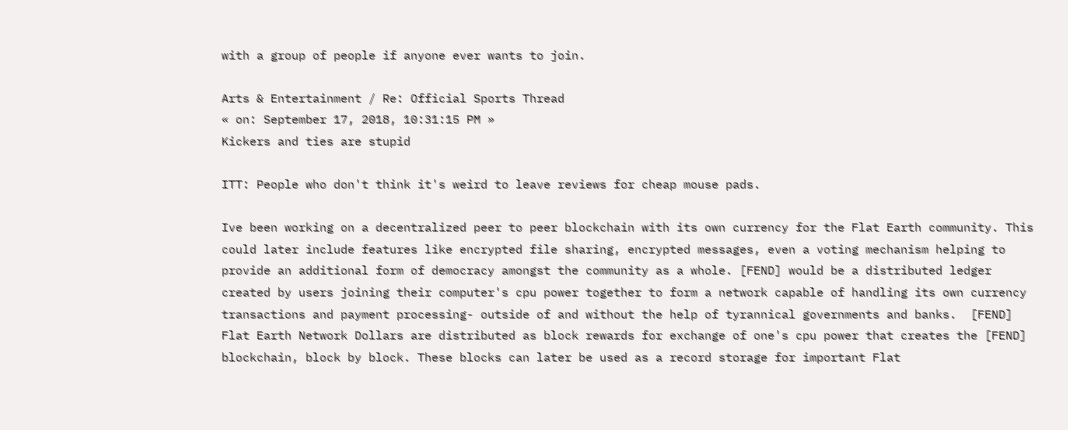with a group of people if anyone ever wants to join.

Arts & Entertainment / Re: Official Sports Thread
« on: September 17, 2018, 10:31:15 PM »
Kickers and ties are stupid

ITT: People who don't think it's weird to leave reviews for cheap mouse pads.

Ive been working on a decentralized peer to peer blockchain with its own currency for the Flat Earth community. This could later include features like encrypted file sharing, encrypted messages, even a voting mechanism helping to provide an additional form of democracy amongst the community as a whole. [FEND] would be a distributed ledger created by users joining their computer's cpu power together to form a network capable of handling its own currency transactions and payment processing- outside of and without the help of tyrannical governments and banks.  [FEND] Flat Earth Network Dollars are distributed as block rewards for exchange of one's cpu power that creates the [FEND] blockchain, block by block. These blocks can later be used as a record storage for important Flat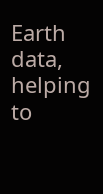Earth data, helping to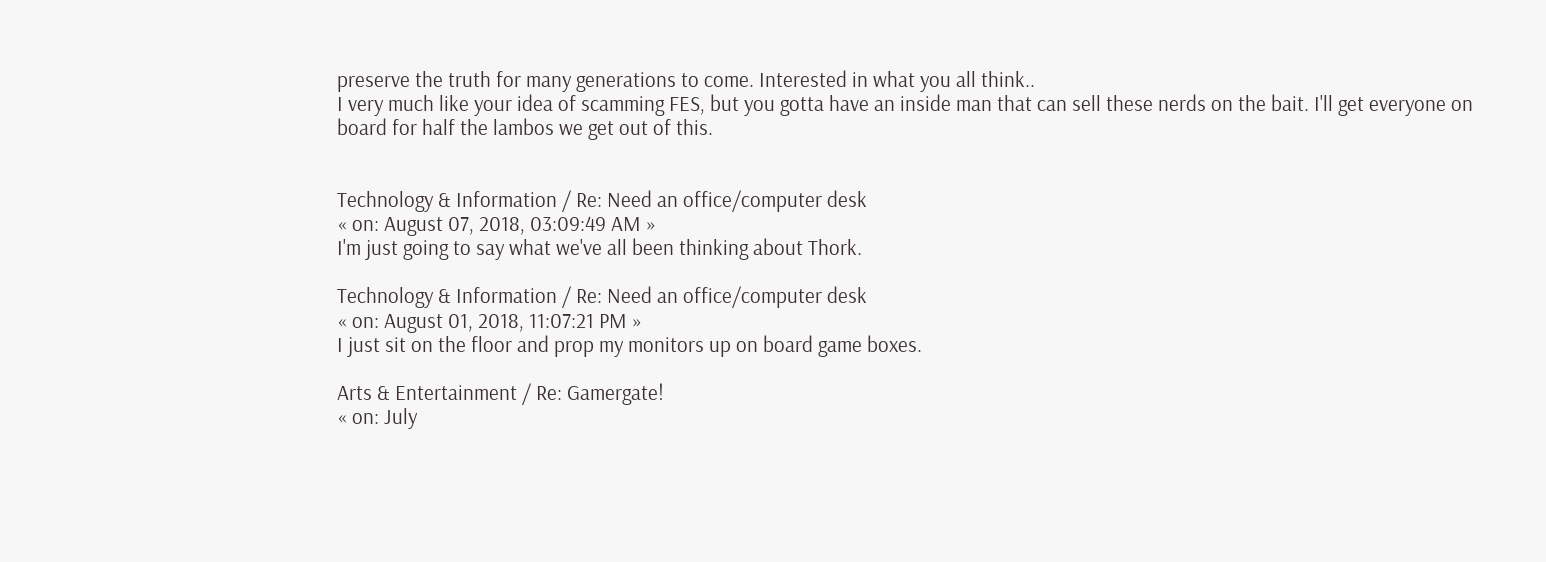preserve the truth for many generations to come. Interested in what you all think..
I very much like your idea of scamming FES, but you gotta have an inside man that can sell these nerds on the bait. I'll get everyone on board for half the lambos we get out of this.


Technology & Information / Re: Need an office/computer desk
« on: August 07, 2018, 03:09:49 AM »
I'm just going to say what we've all been thinking about Thork.

Technology & Information / Re: Need an office/computer desk
« on: August 01, 2018, 11:07:21 PM »
I just sit on the floor and prop my monitors up on board game boxes.

Arts & Entertainment / Re: Gamergate!
« on: July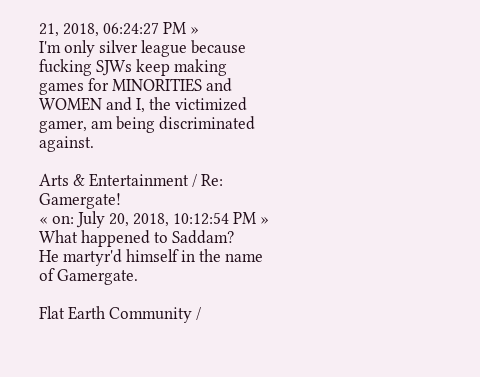21, 2018, 06:24:27 PM »
I'm only silver league because fucking SJWs keep making games for MINORITIES and WOMEN and I, the victimized gamer, am being discriminated against.

Arts & Entertainment / Re: Gamergate!
« on: July 20, 2018, 10:12:54 PM »
What happened to Saddam?
He martyr'd himself in the name of Gamergate.

Flat Earth Community /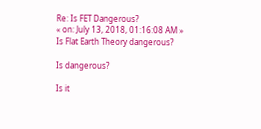Re: Is FET Dangerous?
« on: July 13, 2018, 01:16:08 AM »
Is Flat Earth Theory dangerous?

Is dangerous?

Is it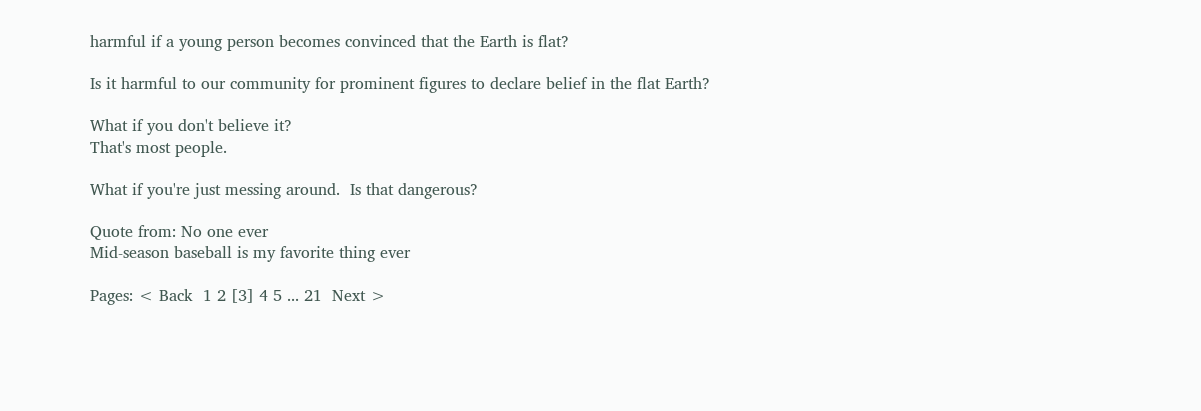harmful if a young person becomes convinced that the Earth is flat?

Is it harmful to our community for prominent figures to declare belief in the flat Earth?

What if you don't believe it?
That's most people.

What if you're just messing around.  Is that dangerous?

Quote from: No one ever
Mid-season baseball is my favorite thing ever

Pages: < Back  1 2 [3] 4 5 ... 21  Next >